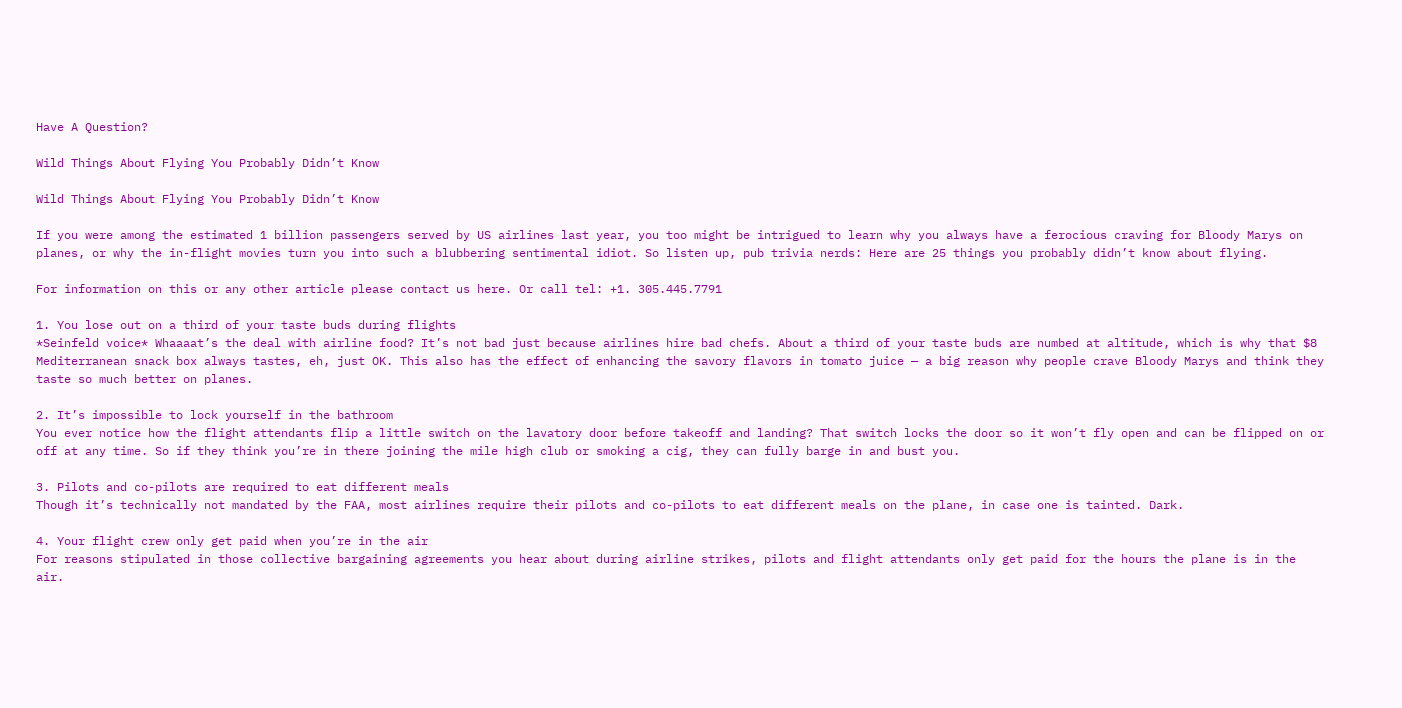Have A Question?

Wild Things About Flying You Probably Didn’t Know

Wild Things About Flying You Probably Didn’t Know

If you were among the estimated 1 billion passengers served by US airlines last year, you too might be intrigued to learn why you always have a ferocious craving for Bloody Marys on planes, or why the in-flight movies turn you into such a blubbering sentimental idiot. So listen up, pub trivia nerds: Here are 25 things you probably didn’t know about flying.

For information on this or any other article please contact us here. Or call tel: +1. 305.445.7791

1. You lose out on a third of your taste buds during flights
*Seinfeld voice* Whaaaat’s the deal with airline food? It’s not bad just because airlines hire bad chefs. About a third of your taste buds are numbed at altitude, which is why that $8 Mediterranean snack box always tastes, eh, just OK. This also has the effect of enhancing the savory flavors in tomato juice — a big reason why people crave Bloody Marys and think they taste so much better on planes.

2. It’s impossible to lock yourself in the bathroom
You ever notice how the flight attendants flip a little switch on the lavatory door before takeoff and landing? That switch locks the door so it won’t fly open and can be flipped on or off at any time. So if they think you’re in there joining the mile high club or smoking a cig, they can fully barge in and bust you.

3. Pilots and co-pilots are required to eat different meals
Though it’s technically not mandated by the FAA, most airlines require their pilots and co-pilots to eat different meals on the plane, in case one is tainted. Dark.

4. Your flight crew only get paid when you’re in the air
For reasons stipulated in those collective bargaining agreements you hear about during airline strikes, pilots and flight attendants only get paid for the hours the plane is in the air.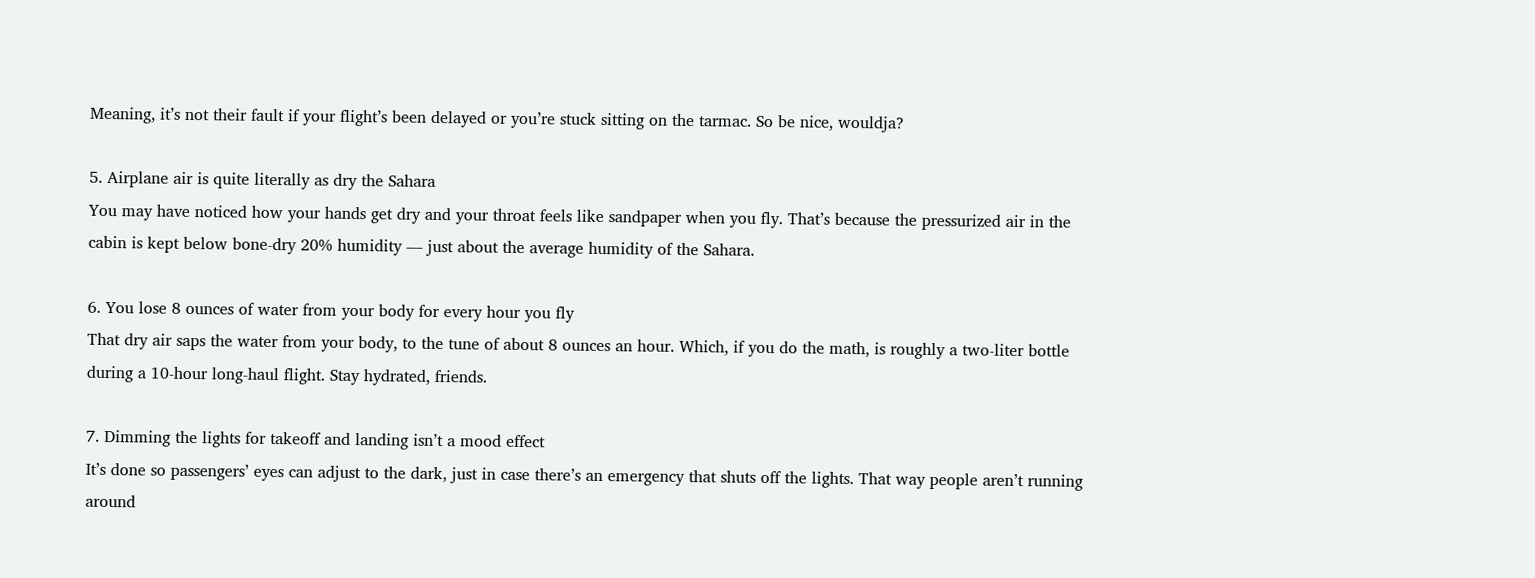Meaning, it’s not their fault if your flight’s been delayed or you’re stuck sitting on the tarmac. So be nice, wouldja?

5. Airplane air is quite literally as dry the Sahara
You may have noticed how your hands get dry and your throat feels like sandpaper when you fly. That’s because the pressurized air in the cabin is kept below bone-dry 20% humidity — just about the average humidity of the Sahara.

6. You lose 8 ounces of water from your body for every hour you fly
That dry air saps the water from your body, to the tune of about 8 ounces an hour. Which, if you do the math, is roughly a two-liter bottle during a 10-hour long-haul flight. Stay hydrated, friends.

7. Dimming the lights for takeoff and landing isn’t a mood effect
It’s done so passengers’ eyes can adjust to the dark, just in case there’s an emergency that shuts off the lights. That way people aren’t running around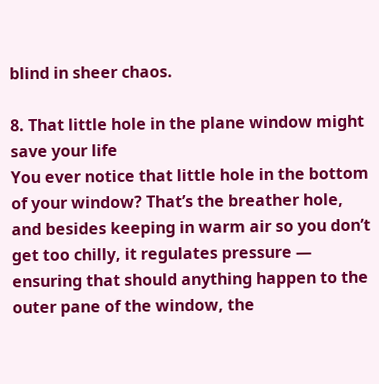blind in sheer chaos.

8. That little hole in the plane window might save your life
You ever notice that little hole in the bottom of your window? That’s the breather hole, and besides keeping in warm air so you don’t get too chilly, it regulates pressure — ensuring that should anything happen to the outer pane of the window, the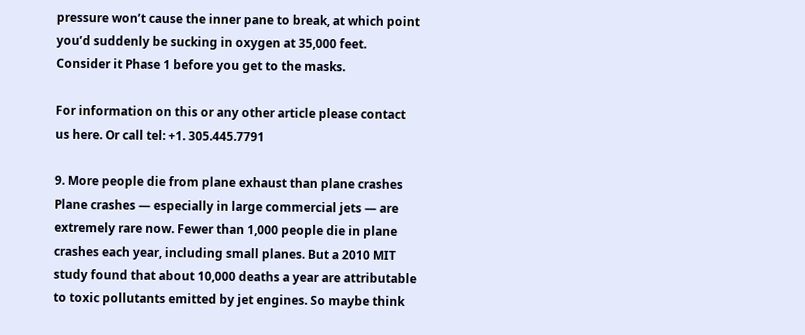pressure won’t cause the inner pane to break, at which point you’d suddenly be sucking in oxygen at 35,000 feet. Consider it Phase 1 before you get to the masks.

For information on this or any other article please contact us here. Or call tel: +1. 305.445.7791

9. More people die from plane exhaust than plane crashes
Plane crashes — especially in large commercial jets — are extremely rare now. Fewer than 1,000 people die in plane crashes each year, including small planes. But a 2010 MIT study found that about 10,000 deaths a year are attributable to toxic pollutants emitted by jet engines. So maybe think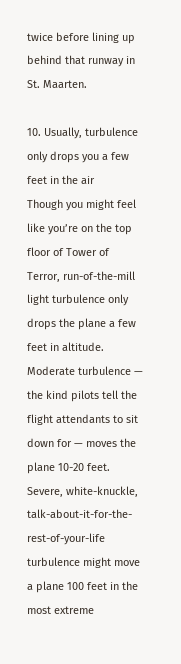twice before lining up behind that runway in St. Maarten.

10. Usually, turbulence only drops you a few feet in the air
Though you might feel like you’re on the top floor of Tower of Terror, run-of-the-mill light turbulence only drops the plane a few feet in altitude. Moderate turbulence — the kind pilots tell the flight attendants to sit down for — moves the plane 10-20 feet. Severe, white-knuckle, talk-about-it-for-the-rest-of-your-life turbulence might move a plane 100 feet in the most extreme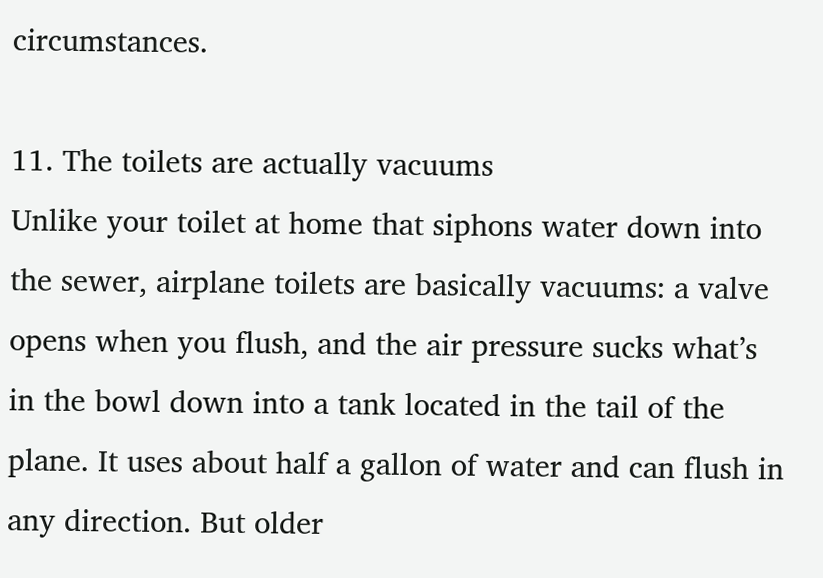circumstances.

11. The toilets are actually vacuums
Unlike your toilet at home that siphons water down into the sewer, airplane toilets are basically vacuums: a valve opens when you flush, and the air pressure sucks what’s in the bowl down into a tank located in the tail of the plane. It uses about half a gallon of water and can flush in any direction. But older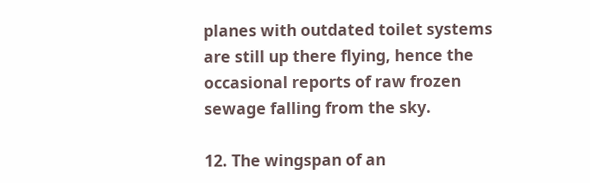planes with outdated toilet systems are still up there flying, hence the occasional reports of raw frozen sewage falling from the sky.

12. The wingspan of an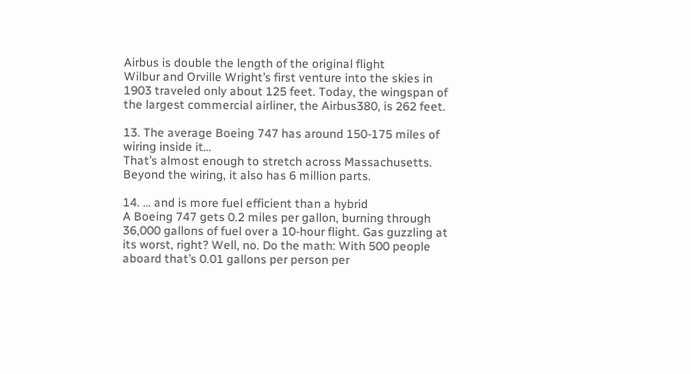Airbus is double the length of the original flight
Wilbur and Orville Wright’s first venture into the skies in 1903 traveled only about 125 feet. Today, the wingspan of the largest commercial airliner, the Airbus380, is 262 feet.

13. The average Boeing 747 has around 150-175 miles of wiring inside it…
That’s almost enough to stretch across Massachusetts. Beyond the wiring, it also has 6 million parts.

14. … and is more fuel efficient than a hybrid
A Boeing 747 gets 0.2 miles per gallon, burning through 36,000 gallons of fuel over a 10-hour flight. Gas guzzling at its worst, right? Well, no. Do the math: With 500 people aboard that’s 0.01 gallons per person per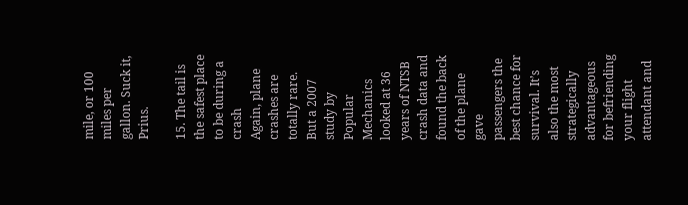mile, or 100 miles per gallon. Suck it, Prius.

15. The tail is the safest place to be during a crash
Again, plane crashes are totally rare. But a 2007 study by Popular Mechanics looked at 36 years of NTSB crash data and found the back of the plane gave passengers the best chance for survival. It’s also the most strategically advantageous for befriending your flight attendant and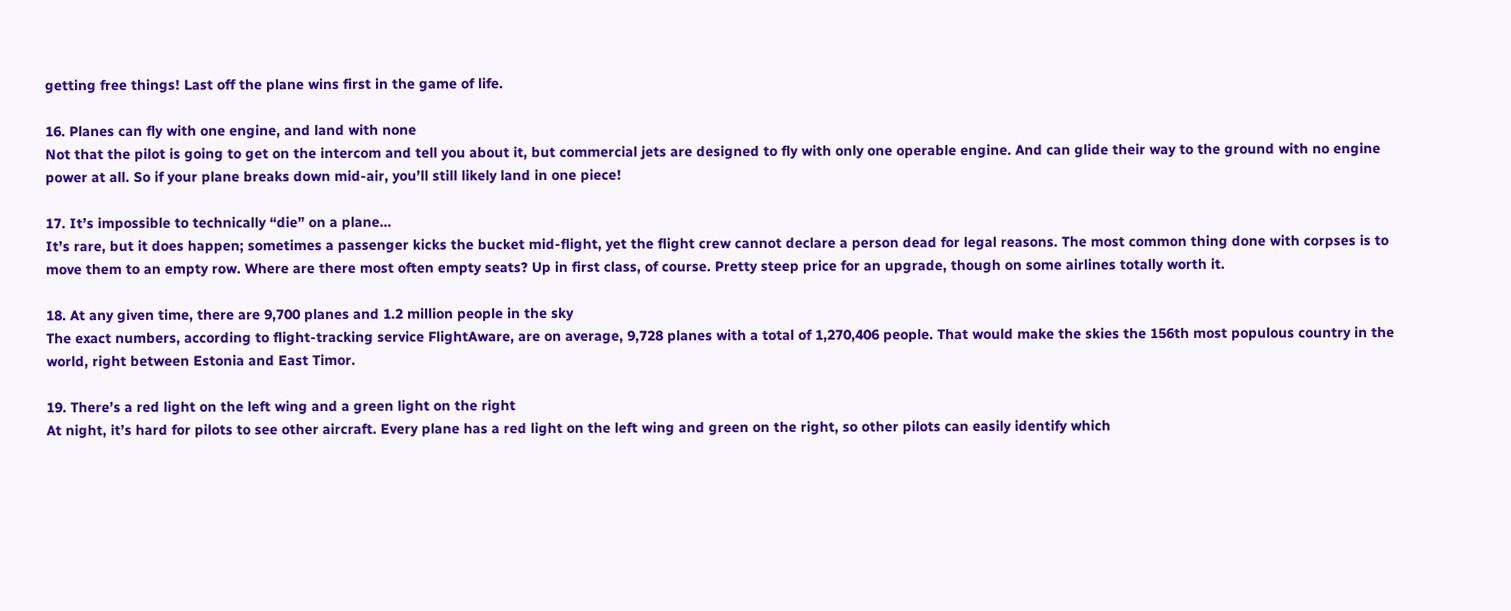getting free things! Last off the plane wins first in the game of life.

16. Planes can fly with one engine, and land with none
Not that the pilot is going to get on the intercom and tell you about it, but commercial jets are designed to fly with only one operable engine. And can glide their way to the ground with no engine power at all. So if your plane breaks down mid-air, you’ll still likely land in one piece!

17. It’s impossible to technically “die” on a plane…
It’s rare, but it does happen; sometimes a passenger kicks the bucket mid-flight, yet the flight crew cannot declare a person dead for legal reasons. The most common thing done with corpses is to move them to an empty row. Where are there most often empty seats? Up in first class, of course. Pretty steep price for an upgrade, though on some airlines totally worth it.

18. At any given time, there are 9,700 planes and 1.2 million people in the sky
The exact numbers, according to flight-tracking service FlightAware, are on average, 9,728 planes with a total of 1,270,406 people. That would make the skies the 156th most populous country in the world, right between Estonia and East Timor.

19. There’s a red light on the left wing and a green light on the right
At night, it’s hard for pilots to see other aircraft. Every plane has a red light on the left wing and green on the right, so other pilots can easily identify which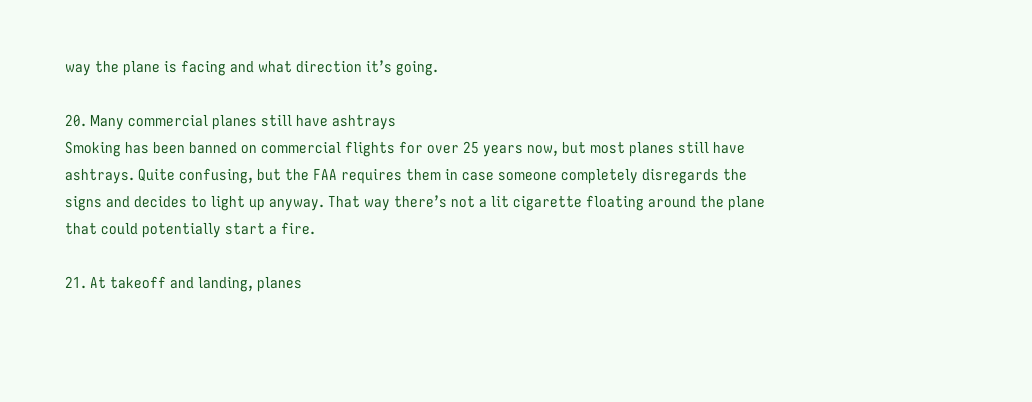way the plane is facing and what direction it’s going.

20. Many commercial planes still have ashtrays
Smoking has been banned on commercial flights for over 25 years now, but most planes still have ashtrays. Quite confusing, but the FAA requires them in case someone completely disregards the signs and decides to light up anyway. That way there’s not a lit cigarette floating around the plane that could potentially start a fire.

21. At takeoff and landing, planes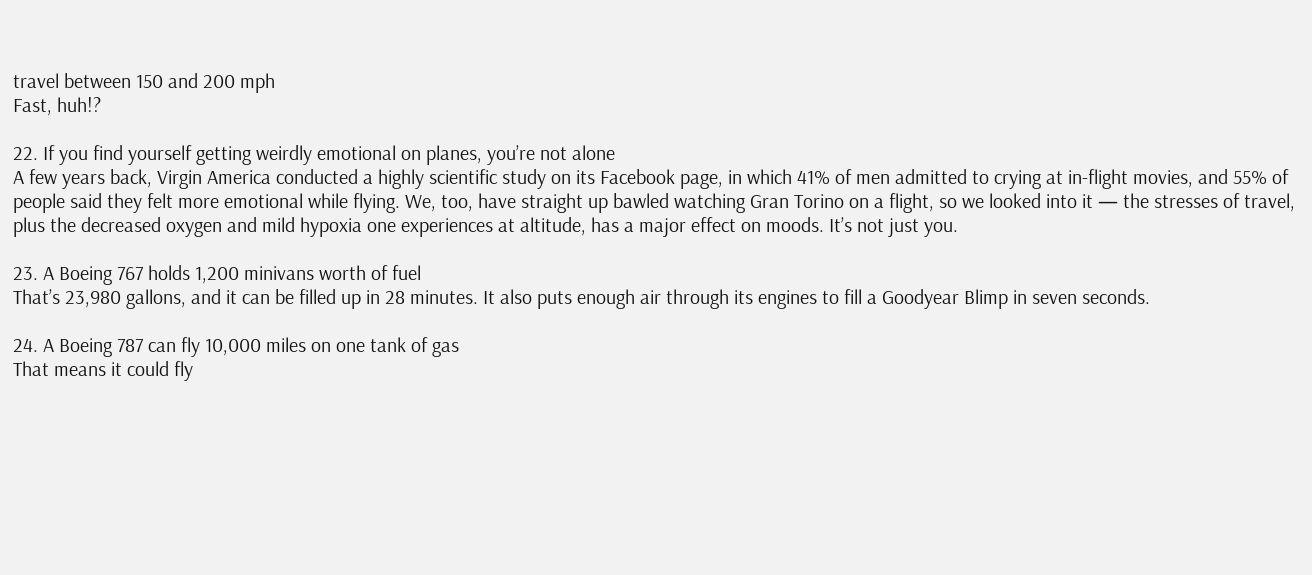travel between 150 and 200 mph
Fast, huh!?

22. If you find yourself getting weirdly emotional on planes, you’re not alone
A few years back, Virgin America conducted a highly scientific study on its Facebook page, in which 41% of men admitted to crying at in-flight movies, and 55% of people said they felt more emotional while flying. We, too, have straight up bawled watching Gran Torino on a flight, so we looked into it — the stresses of travel, plus the decreased oxygen and mild hypoxia one experiences at altitude, has a major effect on moods. It’s not just you.

23. A Boeing 767 holds 1,200 minivans worth of fuel
That’s 23,980 gallons, and it can be filled up in 28 minutes. It also puts enough air through its engines to fill a Goodyear Blimp in seven seconds.

24. A Boeing 787 can fly 10,000 miles on one tank of gas
That means it could fly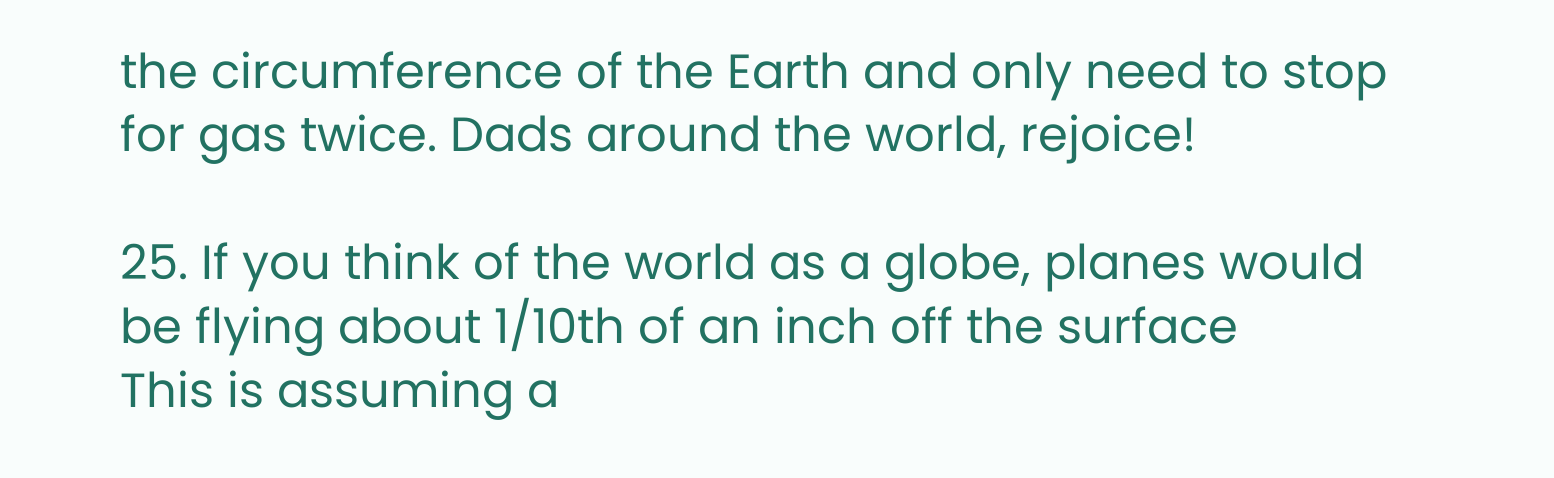the circumference of the Earth and only need to stop for gas twice. Dads around the world, rejoice!

25. If you think of the world as a globe, planes would be flying about 1/10th of an inch off the surface
This is assuming a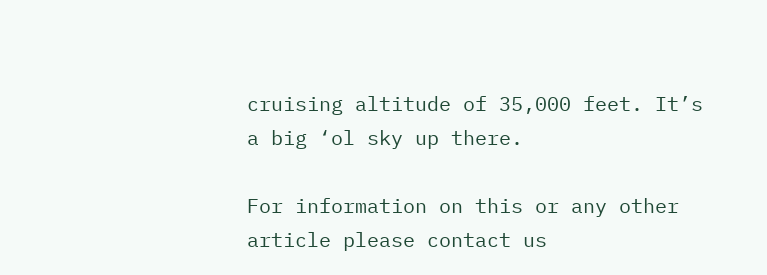cruising altitude of 35,000 feet. It’s a big ‘ol sky up there.

For information on this or any other article please contact us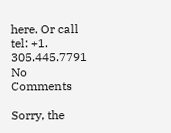here. Or call tel: +1. 305.445.7791
No Comments

Sorry, the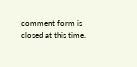comment form is closed at this time.